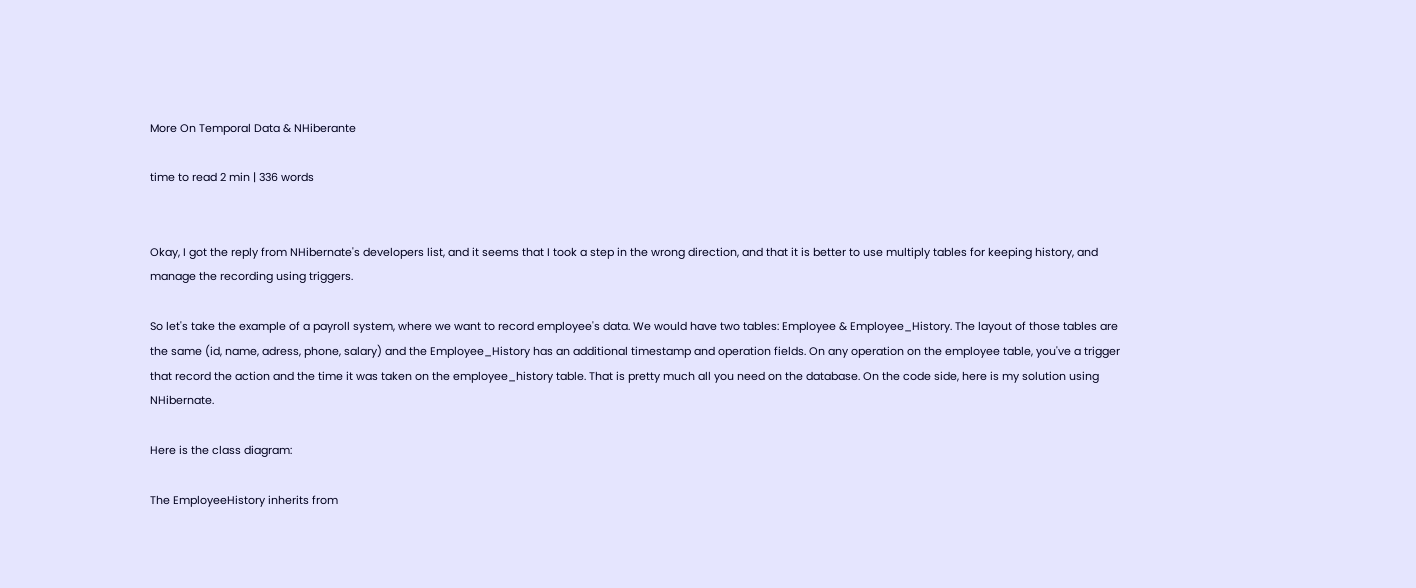More On Temporal Data & NHiberante

time to read 2 min | 336 words


Okay, I got the reply from NHibernate's developers list, and it seems that I took a step in the wrong direction, and that it is better to use multiply tables for keeping history, and manage the recording using triggers.

So let's take the example of a payroll system, where we want to record employee's data. We would have two tables: Employee & Employee_History. The layout of those tables are the same (id, name, adress, phone, salary) and the Employee_History has an additional timestamp and operation fields. On any operation on the employee table, you've a trigger that record the action and the time it was taken on the employee_history table. That is pretty much all you need on the database. On the code side, here is my solution using NHibernate.

Here is the class diagram:

The EmployeeHistory inherits from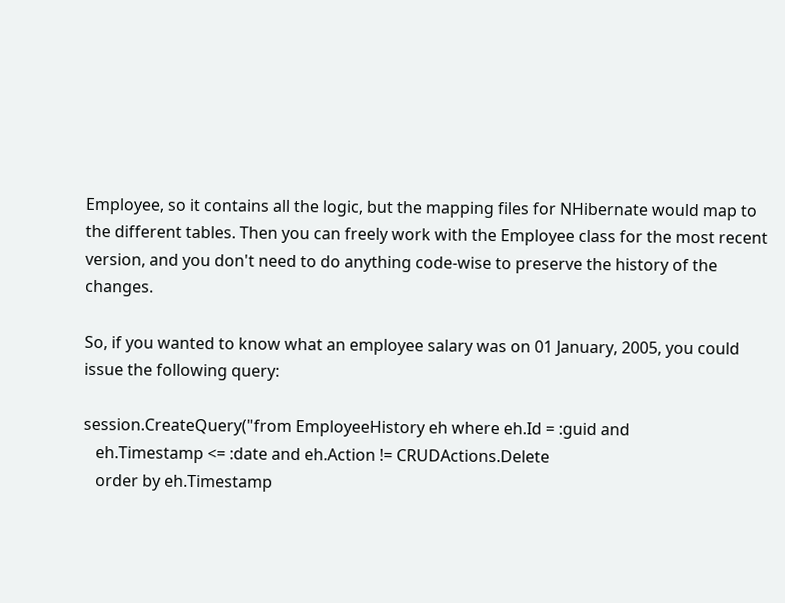Employee, so it contains all the logic, but the mapping files for NHibernate would map to the different tables. Then you can freely work with the Employee class for the most recent version, and you don't need to do anything code-wise to preserve the history of the changes.

So, if you wanted to know what an employee salary was on 01 January, 2005, you could issue the following query:

session.CreateQuery("from EmployeeHistory eh where eh.Id = :guid and
   eh.Timestamp <= :date and eh.Action != CRUDActions.Delete
   order by eh.Timestamp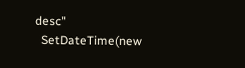desc"
  SetDateTime(new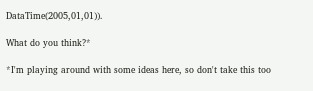DataTime(2005,01,01)).

What do you think?*

*I'm playing around with some ideas here, so don't take this too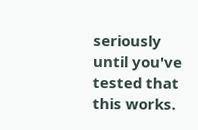seriously until you've tested that this works.